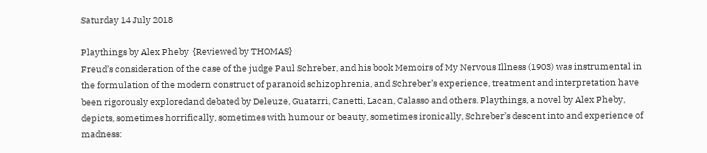Saturday 14 July 2018

Playthings by Alex Pheby  {Reviewed by THOMAS}
Freud’s consideration of the case of the judge Paul Schreber, and his book Memoirs of My Nervous Illness (1903) was instrumental in the formulation of the modern construct of paranoid schizophrenia, and Schreber’s experience, treatment and interpretation have been rigorously exploredand debated by Deleuze, Guatarri, Canetti, Lacan, Calasso and others. Playthings, a novel by Alex Pheby, depicts, sometimes horrifically, sometimes with humour or beauty, sometimes ironically, Schreber’s descent into and experience of madness: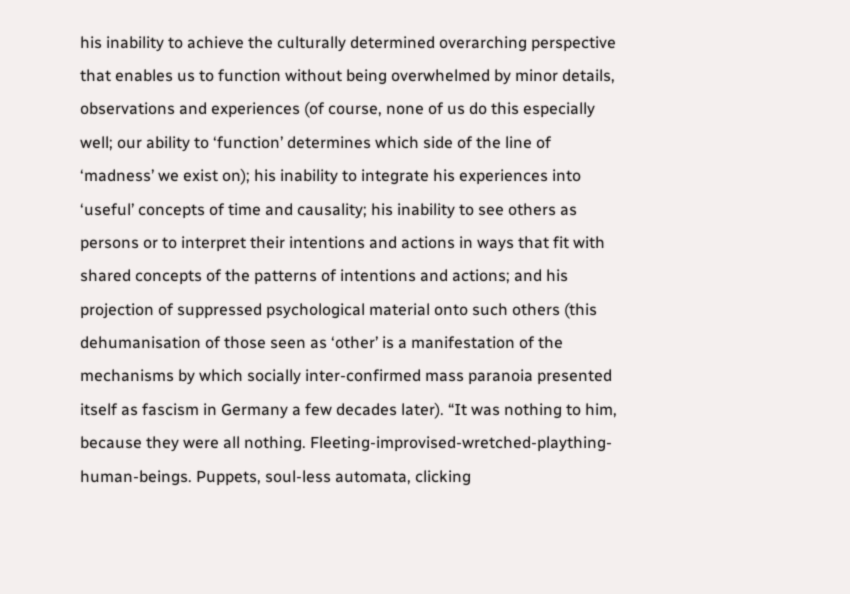his inability to achieve the culturally determined overarching perspective that enables us to function without being overwhelmed by minor details, observations and experiences (of course, none of us do this especially well; our ability to ‘function’ determines which side of the line of ‘madness’ we exist on); his inability to integrate his experiences into ‘useful’ concepts of time and causality; his inability to see others as persons or to interpret their intentions and actions in ways that fit with shared concepts of the patterns of intentions and actions; and his projection of suppressed psychological material onto such others (this dehumanisation of those seen as ‘other’ is a manifestation of the mechanisms by which socially inter-confirmed mass paranoia presented itself as fascism in Germany a few decades later). “It was nothing to him, because they were all nothing. Fleeting-improvised-wretched-plaything-human-beings. Puppets, soul-less automata, clicking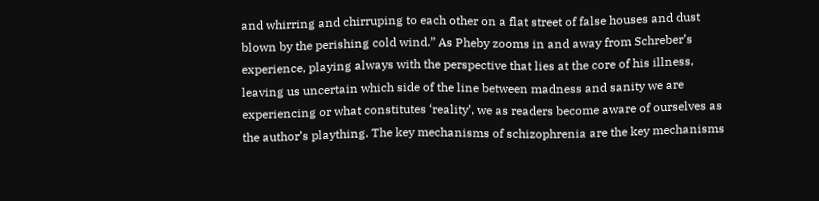and whirring and chirruping to each other on a flat street of false houses and dust blown by the perishing cold wind.” As Pheby zooms in and away from Schreber’s experience, playing always with the perspective that lies at the core of his illness, leaving us uncertain which side of the line between madness and sanity we are experiencing or what constitutes ‘reality’, we as readers become aware of ourselves as the author’s plaything. The key mechanisms of schizophrenia are the key mechanisms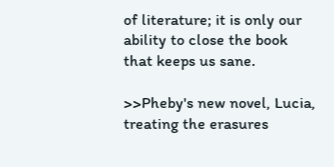of literature; it is only our ability to close the book that keeps us sane.

>>Pheby's new novel, Lucia, treating the erasures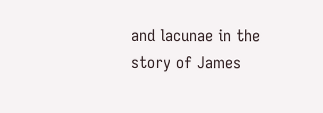and lacunae in the story of James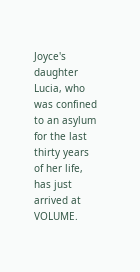Joyce's daughter Lucia, who was confined to an asylum for the last thirty years of her life, has just arrived at VOLUME.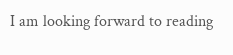I am looking forward to reading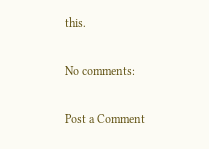this.

No comments:

Post a Comment